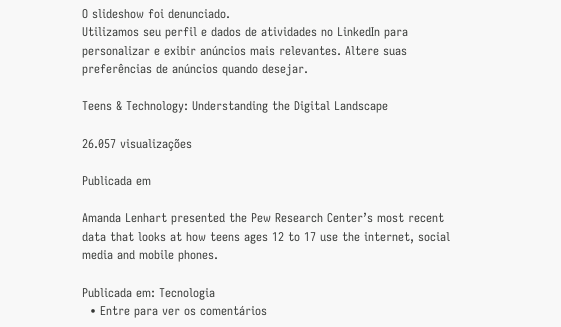O slideshow foi denunciado.
Utilizamos seu perfil e dados de atividades no LinkedIn para personalizar e exibir anúncios mais relevantes. Altere suas preferências de anúncios quando desejar.

Teens & Technology: Understanding the Digital Landscape

26.057 visualizações

Publicada em

Amanda Lenhart presented the Pew Research Center’s most recent data that looks at how teens ages 12 to 17 use the internet, social media and mobile phones.

Publicada em: Tecnologia
  • Entre para ver os comentários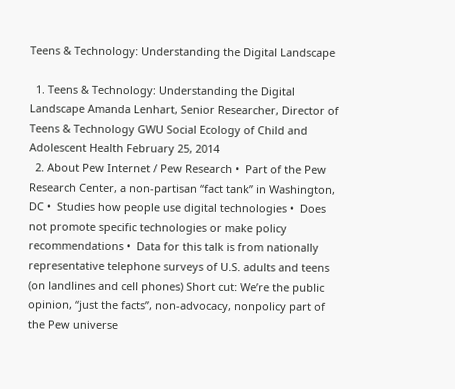Teens & Technology: Understanding the Digital Landscape

  1. Teens & Technology: Understanding the Digital Landscape Amanda Lenhart, Senior Researcher, Director of Teens & Technology GWU Social Ecology of Child and Adolescent Health February 25, 2014
  2. About Pew Internet / Pew Research •  Part of the Pew Research Center, a non-partisan “fact tank” in Washington, DC •  Studies how people use digital technologies •  Does not promote specific technologies or make policy recommendations •  Data for this talk is from nationally representative telephone surveys of U.S. adults and teens (on landlines and cell phones) Short cut: We’re the public opinion, “just the facts”, non-advocacy, nonpolicy part of the Pew universe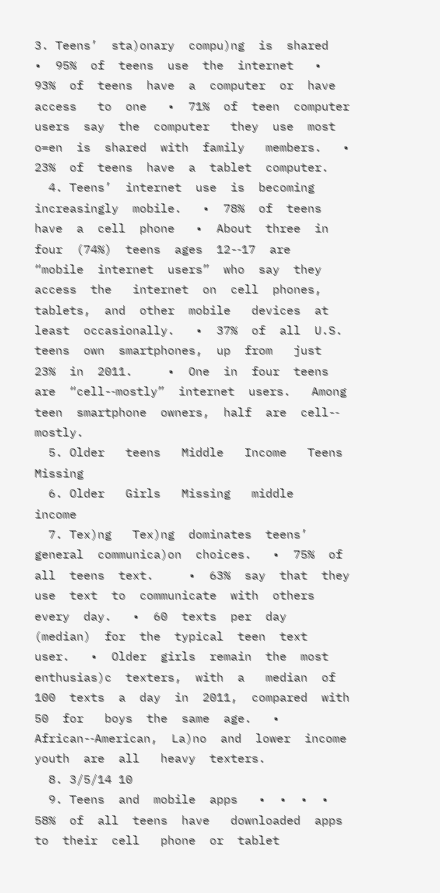3. Teens’  sta)onary  compu)ng  is  shared   •  95%  of  teens  use  the  internet   •  93%  of  teens  have  a  computer  or  have  access   to  one   •  71%  of  teen  computer  users  say  the  computer   they  use  most  o=en  is  shared  with  family   members.   •  23%  of  teens  have  a  tablet  computer.
  4. Teens’  internet  use  is  becoming   increasingly  mobile.   •  78%  of  teens  have  a  cell  phone   •  About  three  in  four  (74%)  teens  ages  12-‐17  are   “mobile  internet  users”  who  say  they  access  the   internet  on  cell  phones,  tablets,  and  other  mobile   devices  at  least  occasionally.   •  37%  of  all  U.S.  teens  own  smartphones,  up  from   just  23%  in  2011.     •  One  in  four  teens  are  “cell-‐mostly”  internet  users.   Among  teen  smartphone  owners,  half  are  cell-‐ mostly.
  5. Older   teens   Middle   Income   Teens   Missing
  6. Older   Girls   Missing   middle   income
  7. Tex)ng   Tex)ng  dominates  teens’  general  communica)on  choices.   •  75%  of  all  teens  text.     •  63%  say  that  they  use  text  to  communicate  with  others   every  day.   •  60  texts  per  day  (median)  for  the  typical  teen  text  user.   •  Older  girls  remain  the  most  enthusias)c  texters,  with  a   median  of  100  texts  a  day  in  2011,  compared  with  50  for   boys  the  same  age.   •  African-‐American,  La)no  and  lower  income  youth  are  all   heavy  texters.
  8. 3/5/14 10
  9. Teens  and  mobile  apps   •  •  •  •  58%  of  all  teens  have   downloaded  apps  to  their  cell   phone  or  tablet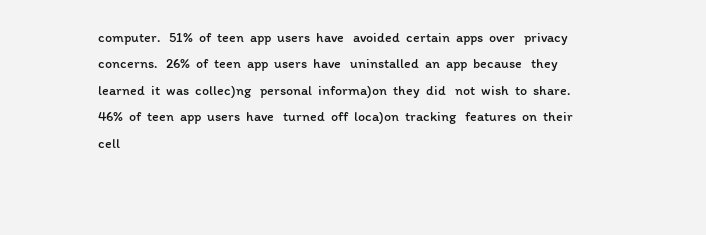computer.   51%  of  teen  app  users  have   avoided  certain  apps  over   privacy  concerns.   26%  of  teen  app  users  have   uninstalled  an  app  because   they  learned  it  was  collec)ng   personal  informa)on  they  did   not  wish  to  share.   46%  of  teen  app  users  have   turned  off  loca)on  tracking   features  on  their  cell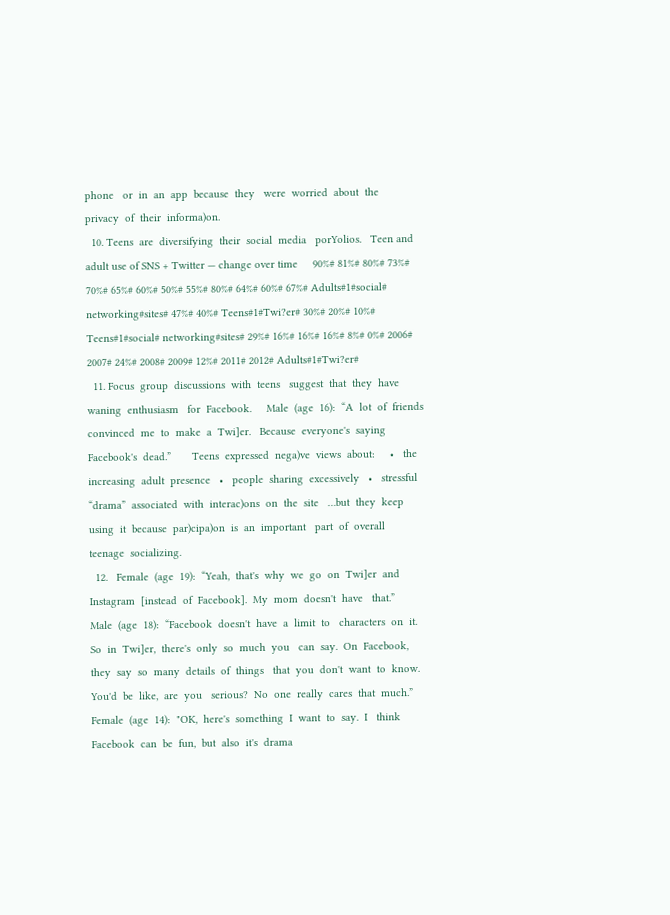phone   or  in  an  app  because  they   were  worried  about  the   privacy  of  their  informa)on.
  10. Teens  are  diversifying  their  social  media   porYolios.   Teen and adult use of SNS + Twitter — change over time     90%# 81%# 80%# 73%# 70%# 65%# 60%# 50%# 55%# 80%# 64%# 60%# 67%# Adults#1#social# networking#sites# 47%# 40%# Teens#1#Twi?er# 30%# 20%# 10%# Teens#1#social# networking#sites# 29%# 16%# 16%# 16%# 8%# 0%# 2006# 2007# 24%# 2008# 2009# 12%# 2011# 2012# Adults#1#Twi?er#
  11. Focus  group  discussions  with  teens   suggest  that  they  have  waning  enthusiasm   for  Facebook.     Male  (age  16):  “A  lot  of  friends  convinced  me  to  make  a  Twi]er.   Because  everyone's  saying  Facebook's  dead.”       Teens  expressed  nega)ve  views  about:     •   the  increasing  adult  presence   •   people  sharing  excessively   •   stressful  “drama”  associated  with  interac)ons  on  the  site   …but  they  keep  using  it  because  par)cipa)on  is  an  important   part  of  overall  teenage  socializing.
  12.   Female  (age  19):  “Yeah,  that's  why  we  go  on  Twi]er  and   Instagram  [instead  of  Facebook].  My  mom  doesn't  have   that.”       Male  (age  18):  “Facebook  doesn't  have  a  limit  to   characters  on  it.  So  in  Twi]er,  there's  only  so  much  you   can  say.  On  Facebook,  they  say  so  many  details  of  things   that  you  don't  want  to  know.  You'd  be  like,  are  you   serious?  No  one  really  cares  that  much.”     Female  (age  14):  "OK,  here's  something  I  want  to  say.  I   think  Facebook  can  be  fun,  but  also  it's  drama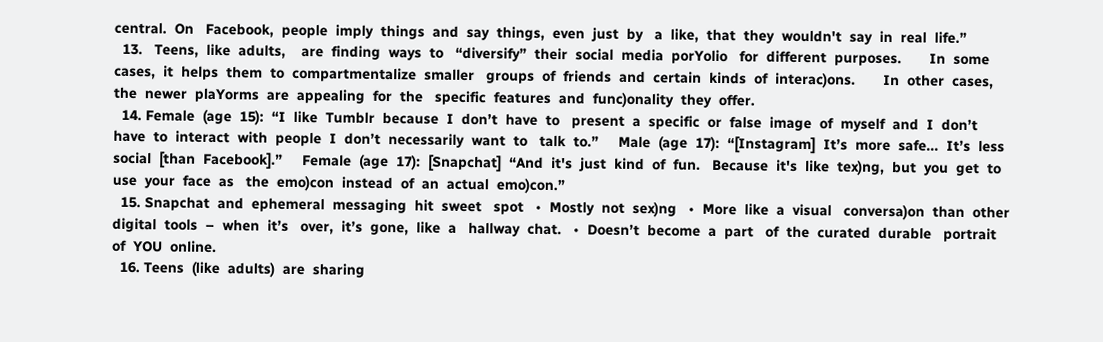central.  On   Facebook,  people  imply  things  and  say  things,  even  just  by   a  like,  that  they  wouldn't  say  in  real  life.”
  13.   Teens,  like  adults,    are  finding  ways  to   “diversify”  their  social  media  porYolio   for  different  purposes.       In  some  cases,  it  helps  them  to  compartmentalize  smaller   groups  of  friends  and  certain  kinds  of  interac)ons.       In  other  cases,  the  newer  plaYorms  are  appealing  for  the   specific  features  and  func)onality  they  offer.
  14. Female  (age  15):  “I  like  Tumblr  because  I  don’t  have  to   present  a  specific  or  false  image  of  myself  and  I  don’t   have  to  interact  with  people  I  don’t  necessarily  want  to   talk  to.”     Male  (age  17):  “[Instagram]  It’s  more  safe...  It’s  less   social  [than  Facebook].”     Female  (age  17):  [Snapchat]  “And  it's  just  kind  of  fun.   Because  it's  like  tex)ng,  but  you  get  to  use  your  face  as   the  emo)con  instead  of  an  actual  emo)con.”
  15. Snapchat  and  ephemeral  messaging  hit  sweet   spot   •  Mostly  not  sex)ng   •  More  like  a  visual   conversa)on  than  other   digital  tools  –  when  it’s   over,  it’s  gone,  like  a   hallway  chat.   •  Doesn’t  become  a  part   of  the  curated  durable   portrait  of  YOU  online.
  16. Teens  (like  adults)  are  sharing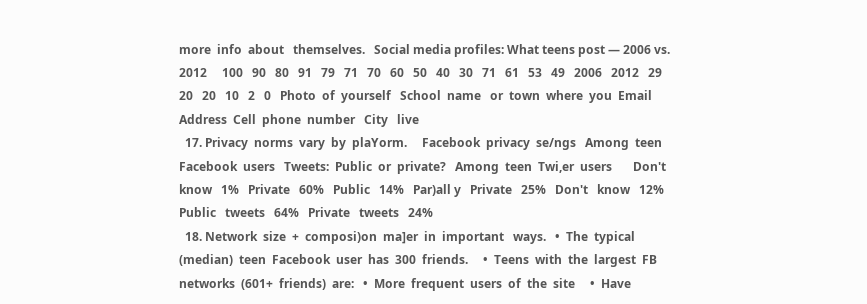more  info  about   themselves.   Social media profiles: What teens post — 2006 vs. 2012     100   90   80   91   79   71   70   60   50   40   30   71   61   53   49   2006   2012   29   20   20   10   2   0   Photo  of  yourself   School  name   or  town  where  you  Email  Address  Cell  phone  number   City   live
  17. Privacy  norms  vary  by  plaYorm.     Facebook  privacy  se/ngs   Among  teen  Facebook  users   Tweets:  Public  or  private?   Among  teen  Twi,er  users       Don't   know   1%   Private   60%   Public   14%   Par)all y   Private   25%   Don't   know   12%   Public   tweets   64%   Private   tweets   24%
  18. Network  size  +  composi)on  ma]er  in  important   ways.   •  The  typical  (median)  teen  Facebook  user  has  300  friends.     •  Teens  with  the  largest  FB  networks  (601+  friends)  are:   •  More  frequent  users  of  the  site     •  Have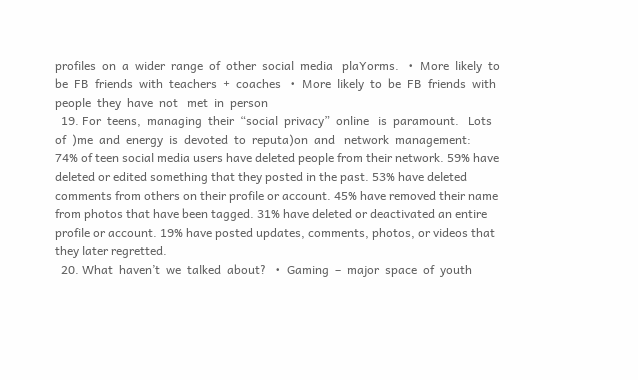profiles  on  a  wider  range  of  other  social  media   plaYorms.   •  More  likely  to  be  FB  friends  with  teachers  +  coaches   •  More  likely  to  be  FB  friends  with  people  they  have  not   met  in  person
  19. For  teens,  managing  their  “social  privacy”  online   is  paramount.   Lots  of  )me  and  energy  is  devoted  to  reputa)on  and   network  management:     74% of teen social media users have deleted people from their network. 59% have deleted or edited something that they posted in the past. 53% have deleted comments from others on their profile or account. 45% have removed their name from photos that have been tagged. 31% have deleted or deactivated an entire profile or account. 19% have posted updates, comments, photos, or videos that they later regretted.
  20. What  haven’t  we  talked  about?   •  Gaming  –  major  space  of  youth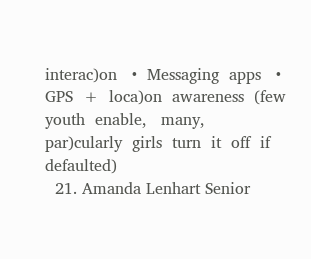interac)on   •  Messaging  apps   •  GPS  +  loca)on  awareness  (few  youth  enable,   many,  par)cularly  girls  turn  it  off  if  defaulted)
  21. Amanda Lenhart Senior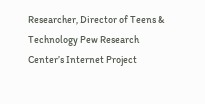Researcher, Director of Teens & Technology Pew Research Center’s Internet Project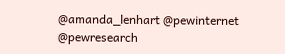@amanda_lenhart @pewinternet @pewresearch